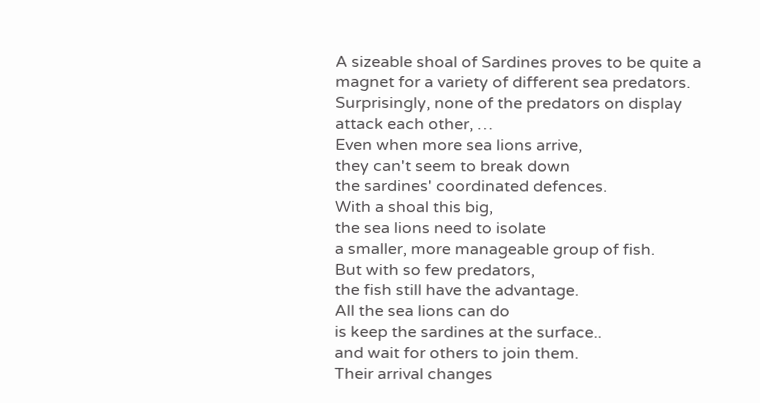A sizeable shoal of Sardines proves to be quite a magnet for a variety of different sea predators. Surprisingly, none of the predators on display attack each other, …
Even when more sea lions arrive,
they can't seem to break down
the sardines' coordinated defences.
With a shoal this big,
the sea lions need to isolate
a smaller, more manageable group of fish.
But with so few predators,
the fish still have the advantage.
All the sea lions can do
is keep the sardines at the surface..
and wait for others to join them.
Their arrival changes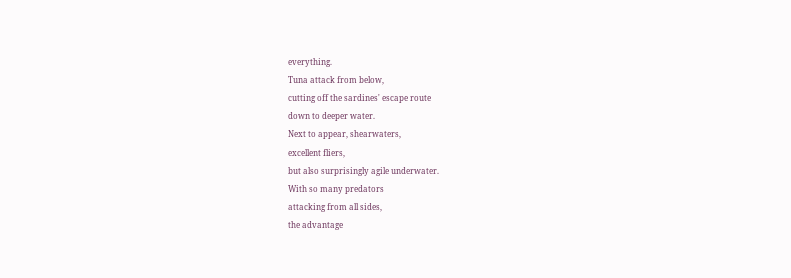everything.
Tuna attack from below,
cutting off the sardines' escape route
down to deeper water.
Next to appear, shearwaters,
excellent fliers,
but also surprisingly agile underwater.
With so many predators
attacking from all sides,
the advantage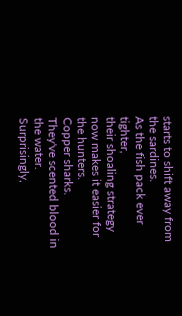starts to shift away from the sardines.
As the fish pack ever tighter,
their shoaling strategy
now makes it easier for the hunters.
Copper sharks.
They've scented blood in the water.
Surprisingly,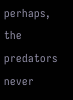perhaps,
the predators never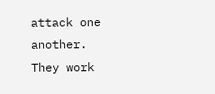attack one another.
They work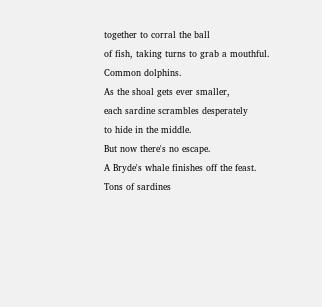together to corral the ball
of fish, taking turns to grab a mouthful.
Common dolphins.
As the shoal gets ever smaller,
each sardine scrambles desperately
to hide in the middle.
But now there's no escape.
A Bryde's whale finishes off the feast.
Tons of sardines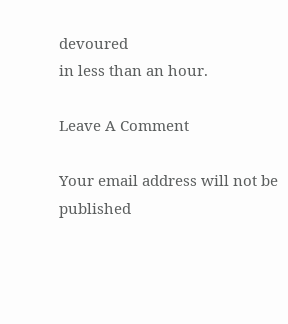devoured
in less than an hour.

Leave A Comment

Your email address will not be published